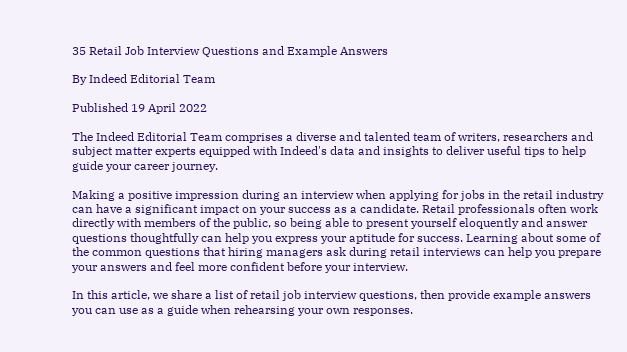35 Retail Job Interview Questions and Example Answers

By Indeed Editorial Team

Published 19 April 2022

The Indeed Editorial Team comprises a diverse and talented team of writers, researchers and subject matter experts equipped with Indeed's data and insights to deliver useful tips to help guide your career journey.

Making a positive impression during an interview when applying for jobs in the retail industry can have a significant impact on your success as a candidate. Retail professionals often work directly with members of the public, so being able to present yourself eloquently and answer questions thoughtfully can help you express your aptitude for success. Learning about some of the common questions that hiring managers ask during retail interviews can help you prepare your answers and feel more confident before your interview.

In this article, we share a list of retail job interview questions, then provide example answers you can use as a guide when rehearsing your own responses.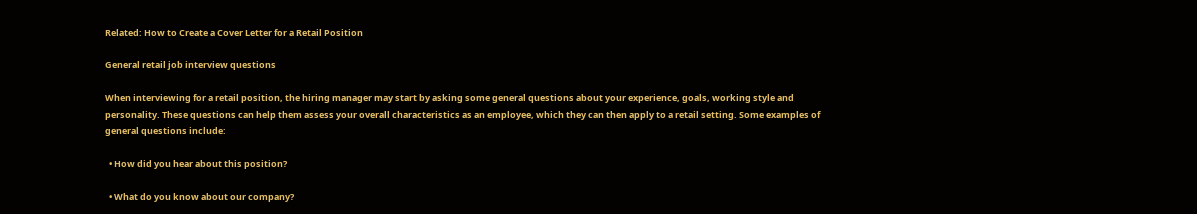Related: How to Create a Cover Letter for a Retail Position

General retail job interview questions

When interviewing for a retail position, the hiring manager may start by asking some general questions about your experience, goals, working style and personality. These questions can help them assess your overall characteristics as an employee, which they can then apply to a retail setting. Some examples of general questions include:

  • How did you hear about this position?

  • What do you know about our company?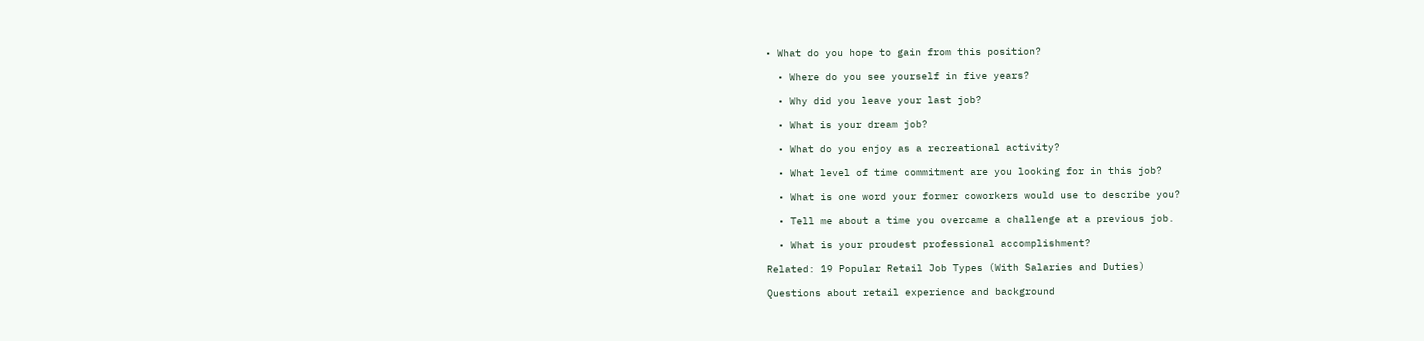• What do you hope to gain from this position?

  • Where do you see yourself in five years?

  • Why did you leave your last job?

  • What is your dream job?

  • What do you enjoy as a recreational activity?

  • What level of time commitment are you looking for in this job?

  • What is one word your former coworkers would use to describe you?

  • Tell me about a time you overcame a challenge at a previous job.

  • What is your proudest professional accomplishment?

Related: 19 Popular Retail Job Types (With Salaries and Duties)

Questions about retail experience and background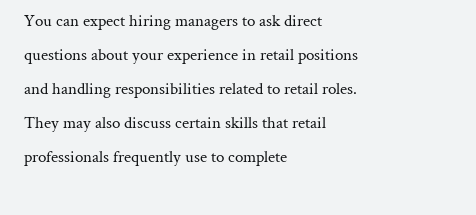You can expect hiring managers to ask direct questions about your experience in retail positions and handling responsibilities related to retail roles. They may also discuss certain skills that retail professionals frequently use to complete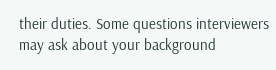their duties. Some questions interviewers may ask about your background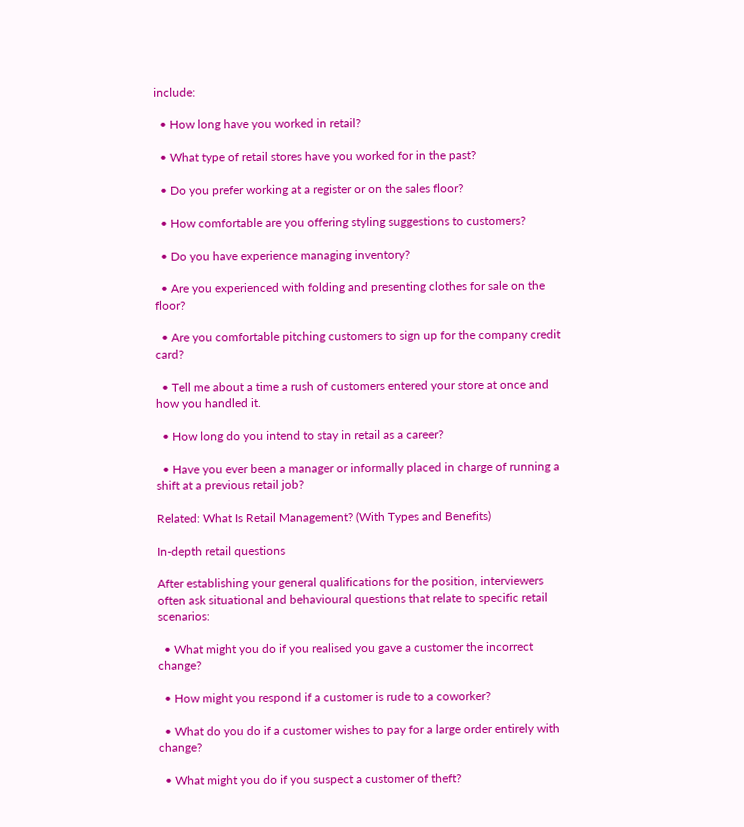include:

  • How long have you worked in retail?

  • What type of retail stores have you worked for in the past?

  • Do you prefer working at a register or on the sales floor?

  • How comfortable are you offering styling suggestions to customers?

  • Do you have experience managing inventory?

  • Are you experienced with folding and presenting clothes for sale on the floor?

  • Are you comfortable pitching customers to sign up for the company credit card?

  • Tell me about a time a rush of customers entered your store at once and how you handled it.

  • How long do you intend to stay in retail as a career?

  • Have you ever been a manager or informally placed in charge of running a shift at a previous retail job?

Related: What Is Retail Management? (With Types and Benefits)

In-depth retail questions

After establishing your general qualifications for the position, interviewers often ask situational and behavioural questions that relate to specific retail scenarios:

  • What might you do if you realised you gave a customer the incorrect change?

  • How might you respond if a customer is rude to a coworker?

  • What do you do if a customer wishes to pay for a large order entirely with change?

  • What might you do if you suspect a customer of theft?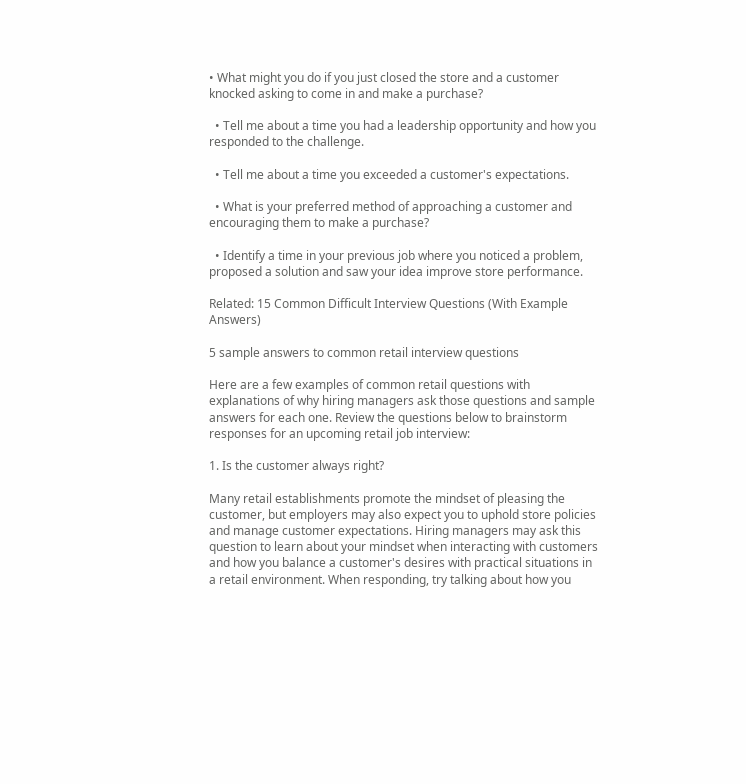• What might you do if you just closed the store and a customer knocked asking to come in and make a purchase?

  • Tell me about a time you had a leadership opportunity and how you responded to the challenge.

  • Tell me about a time you exceeded a customer's expectations.

  • What is your preferred method of approaching a customer and encouraging them to make a purchase?

  • Identify a time in your previous job where you noticed a problem, proposed a solution and saw your idea improve store performance.

Related: 15 Common Difficult Interview Questions (With Example Answers)

5 sample answers to common retail interview questions

Here are a few examples of common retail questions with explanations of why hiring managers ask those questions and sample answers for each one. Review the questions below to brainstorm responses for an upcoming retail job interview:

1. Is the customer always right?

Many retail establishments promote the mindset of pleasing the customer, but employers may also expect you to uphold store policies and manage customer expectations. Hiring managers may ask this question to learn about your mindset when interacting with customers and how you balance a customer's desires with practical situations in a retail environment. When responding, try talking about how you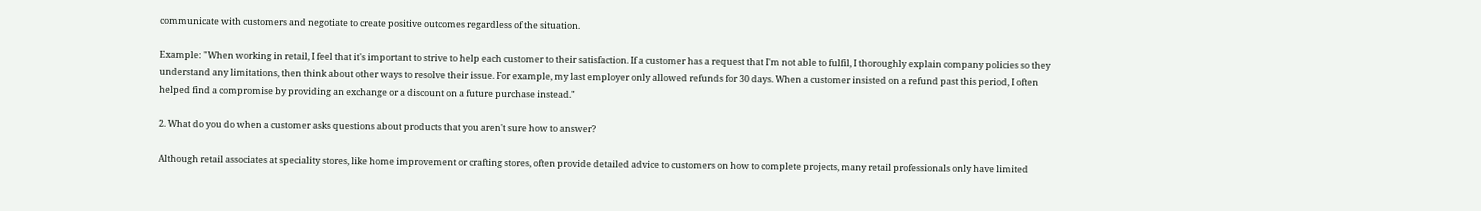communicate with customers and negotiate to create positive outcomes regardless of the situation.

Example: "When working in retail, I feel that it's important to strive to help each customer to their satisfaction. If a customer has a request that I'm not able to fulfil, I thoroughly explain company policies so they understand any limitations, then think about other ways to resolve their issue. For example, my last employer only allowed refunds for 30 days. When a customer insisted on a refund past this period, I often helped find a compromise by providing an exchange or a discount on a future purchase instead."

2. What do you do when a customer asks questions about products that you aren't sure how to answer?

Although retail associates at speciality stores, like home improvement or crafting stores, often provide detailed advice to customers on how to complete projects, many retail professionals only have limited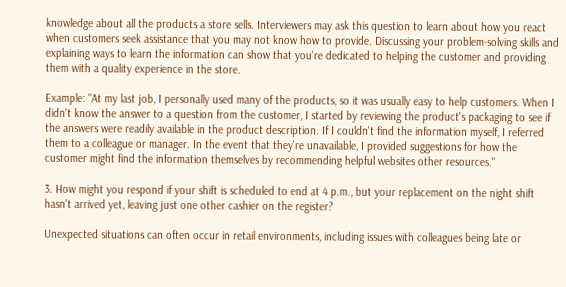knowledge about all the products a store sells. Interviewers may ask this question to learn about how you react when customers seek assistance that you may not know how to provide. Discussing your problem-solving skills and explaining ways to learn the information can show that you're dedicated to helping the customer and providing them with a quality experience in the store.

Example: "At my last job, I personally used many of the products, so it was usually easy to help customers. When I didn't know the answer to a question from the customer, I started by reviewing the product's packaging to see if the answers were readily available in the product description. If I couldn't find the information myself, I referred them to a colleague or manager. In the event that they're unavailable, I provided suggestions for how the customer might find the information themselves by recommending helpful websites other resources."

3. How might you respond if your shift is scheduled to end at 4 p.m., but your replacement on the night shift hasn't arrived yet, leaving just one other cashier on the register?

Unexpected situations can often occur in retail environments, including issues with colleagues being late or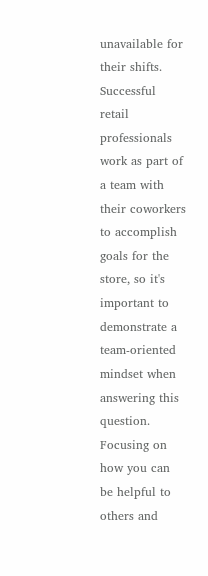unavailable for their shifts. Successful retail professionals work as part of a team with their coworkers to accomplish goals for the store, so it's important to demonstrate a team-oriented mindset when answering this question. Focusing on how you can be helpful to others and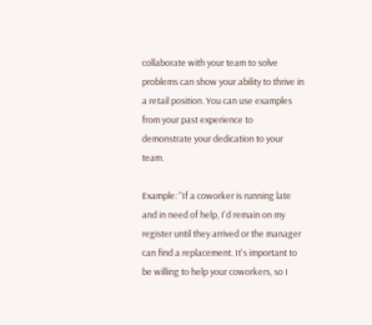collaborate with your team to solve problems can show your ability to thrive in a retail position. You can use examples from your past experience to demonstrate your dedication to your team.

Example: “If a coworker is running late and in need of help, I'd remain on my register until they arrived or the manager can find a replacement. It's important to be willing to help your coworkers, so I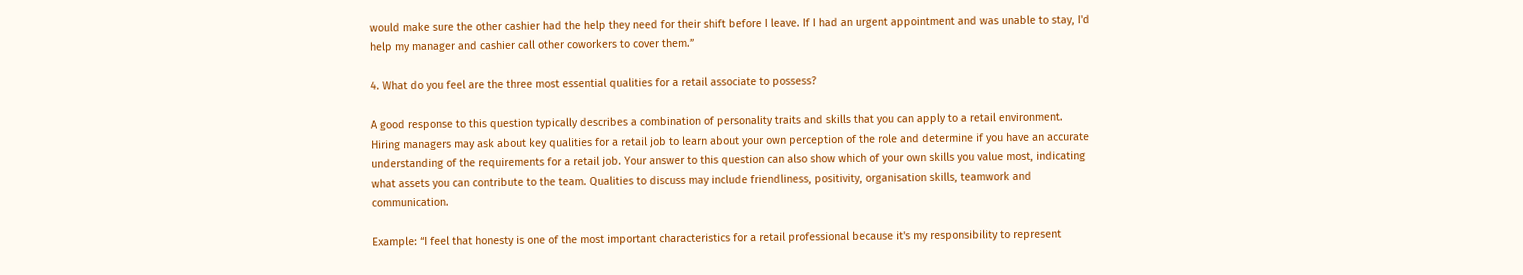would make sure the other cashier had the help they need for their shift before I leave. If I had an urgent appointment and was unable to stay, I'd help my manager and cashier call other coworkers to cover them.”

4. What do you feel are the three most essential qualities for a retail associate to possess?

A good response to this question typically describes a combination of personality traits and skills that you can apply to a retail environment. Hiring managers may ask about key qualities for a retail job to learn about your own perception of the role and determine if you have an accurate understanding of the requirements for a retail job. Your answer to this question can also show which of your own skills you value most, indicating what assets you can contribute to the team. Qualities to discuss may include friendliness, positivity, organisation skills, teamwork and communication.

Example: “I feel that honesty is one of the most important characteristics for a retail professional because it's my responsibility to represent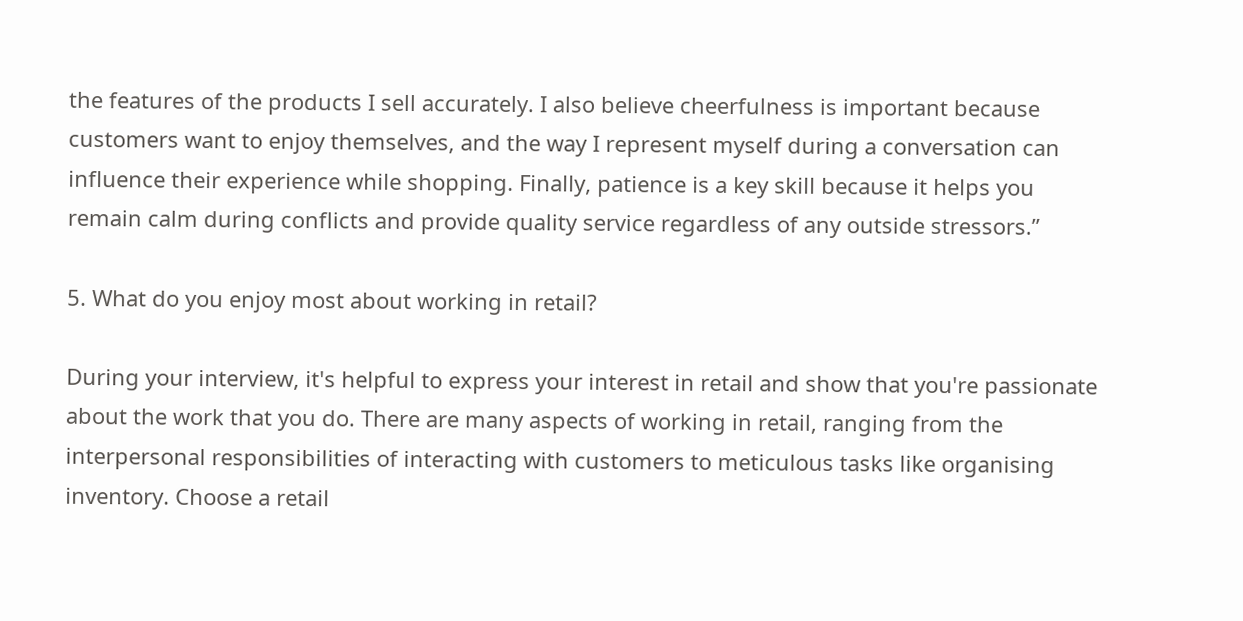the features of the products I sell accurately. I also believe cheerfulness is important because customers want to enjoy themselves, and the way I represent myself during a conversation can influence their experience while shopping. Finally, patience is a key skill because it helps you remain calm during conflicts and provide quality service regardless of any outside stressors.”

5. What do you enjoy most about working in retail?

During your interview, it's helpful to express your interest in retail and show that you're passionate about the work that you do. There are many aspects of working in retail, ranging from the interpersonal responsibilities of interacting with customers to meticulous tasks like organising inventory. Choose a retail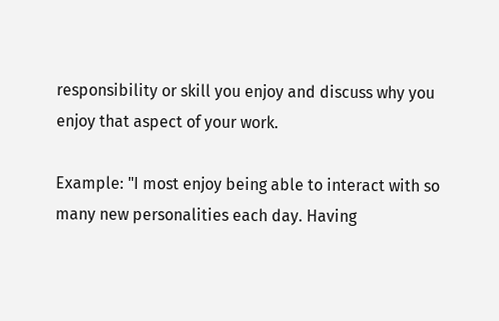responsibility or skill you enjoy and discuss why you enjoy that aspect of your work.

Example: "I most enjoy being able to interact with so many new personalities each day. Having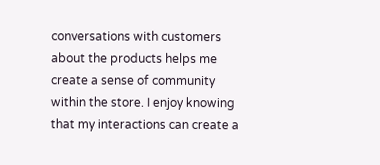conversations with customers about the products helps me create a sense of community within the store. I enjoy knowing that my interactions can create a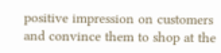positive impression on customers and convince them to shop at the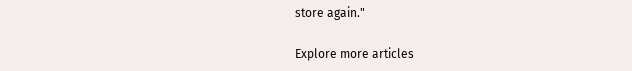store again."

Explore more articles